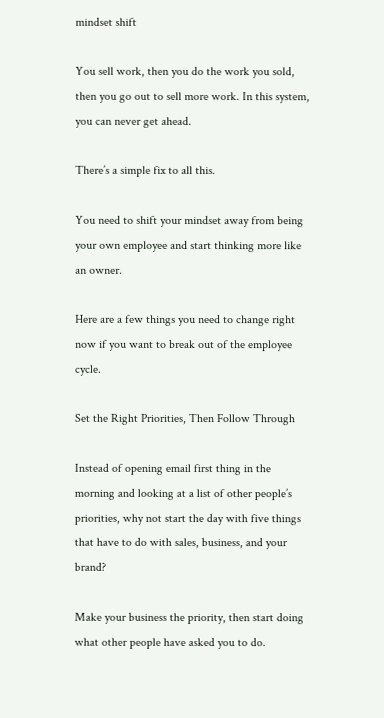mindset shift

You sell work, then you do the work you sold, then you go out to sell more work. In this system, you can never get ahead.

There’s a simple fix to all this.

You need to shift your mindset away from being your own employee and start thinking more like an owner.

Here are a few things you need to change right now if you want to break out of the employee cycle.

Set the Right Priorities, Then Follow Through

Instead of opening email first thing in the morning and looking at a list of other people’s priorities, why not start the day with five things that have to do with sales, business, and your brand?

Make your business the priority, then start doing what other people have asked you to do.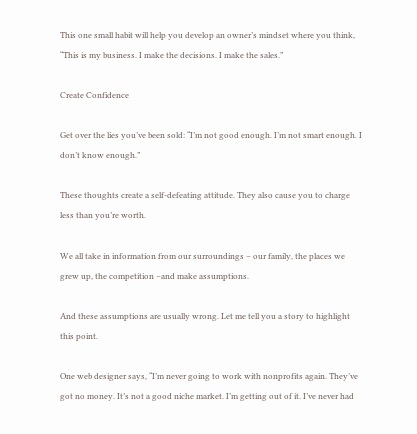This one small habit will help you develop an owner’s mindset where you think, “This is my business. I make the decisions. I make the sales.”

Create Confidence

Get over the lies you’ve been sold: “I’m not good enough. I’m not smart enough. I don’t know enough.”

These thoughts create a self-defeating attitude. They also cause you to charge less than you’re worth.

We all take in information from our surroundings – our family, the places we grew up, the competition –and make assumptions.

And these assumptions are usually wrong. Let me tell you a story to highlight this point.

One web designer says, “I’m never going to work with nonprofits again. They’ve got no money. It’s not a good niche market. I’m getting out of it. I’ve never had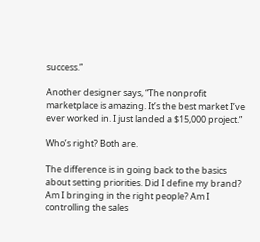success.”

Another designer says, “The nonprofit marketplace is amazing. It’s the best market I’ve ever worked in. I just landed a $15,000 project.”

Who’s right? Both are.

The difference is in going back to the basics about setting priorities. Did I define my brand? Am I bringing in the right people? Am I controlling the sales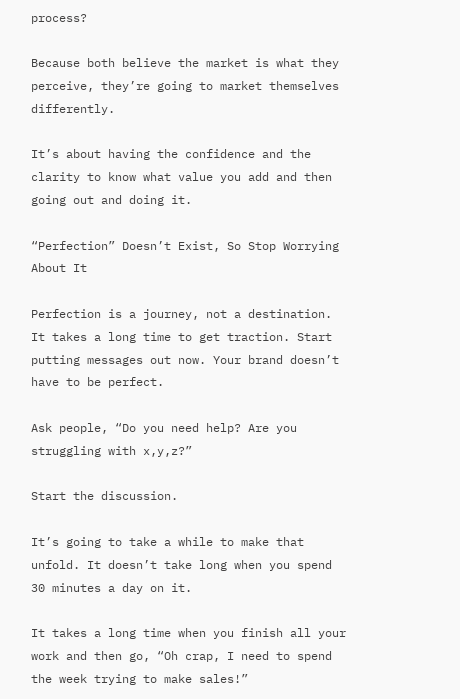process?

Because both believe the market is what they perceive, they’re going to market themselves differently.

It’s about having the confidence and the clarity to know what value you add and then going out and doing it.

“Perfection” Doesn’t Exist, So Stop Worrying About It

Perfection is a journey, not a destination. It takes a long time to get traction. Start putting messages out now. Your brand doesn’t have to be perfect.

Ask people, “Do you need help? Are you struggling with x,y,z?”

Start the discussion.

It’s going to take a while to make that unfold. It doesn’t take long when you spend 30 minutes a day on it.

It takes a long time when you finish all your work and then go, “Oh crap, I need to spend the week trying to make sales!”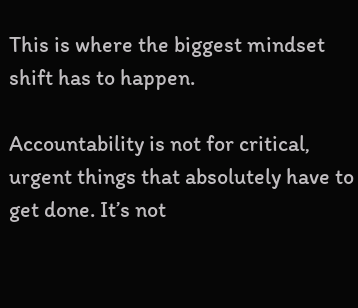This is where the biggest mindset shift has to happen.

Accountability is not for critical, urgent things that absolutely have to get done. It’s not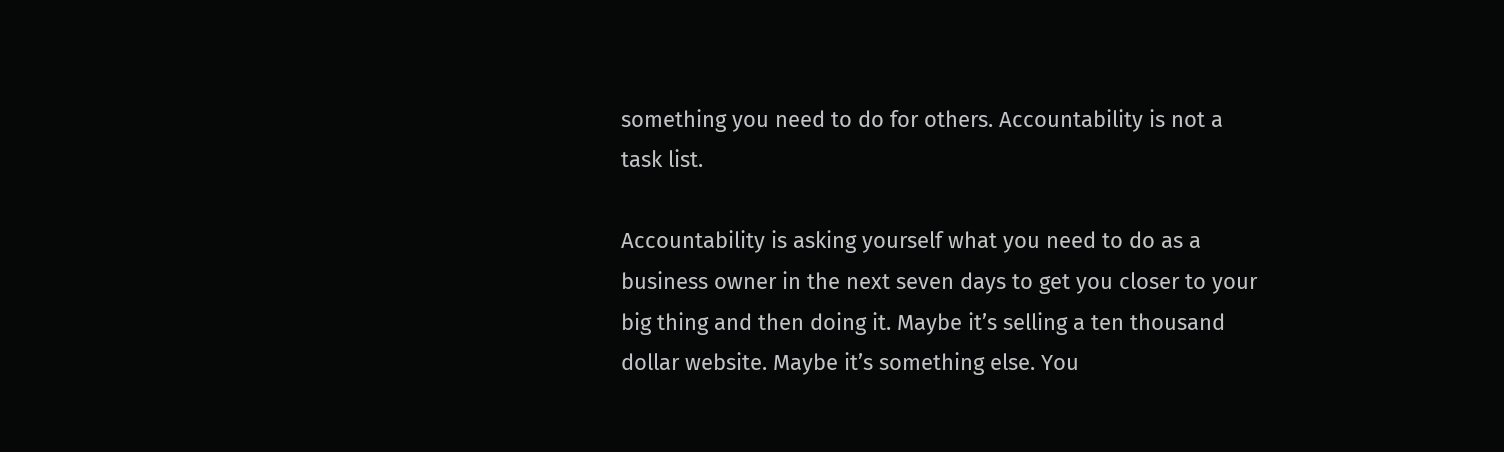something you need to do for others. Accountability is not a task list.

Accountability is asking yourself what you need to do as a business owner in the next seven days to get you closer to your big thing and then doing it. Maybe it’s selling a ten thousand dollar website. Maybe it’s something else. You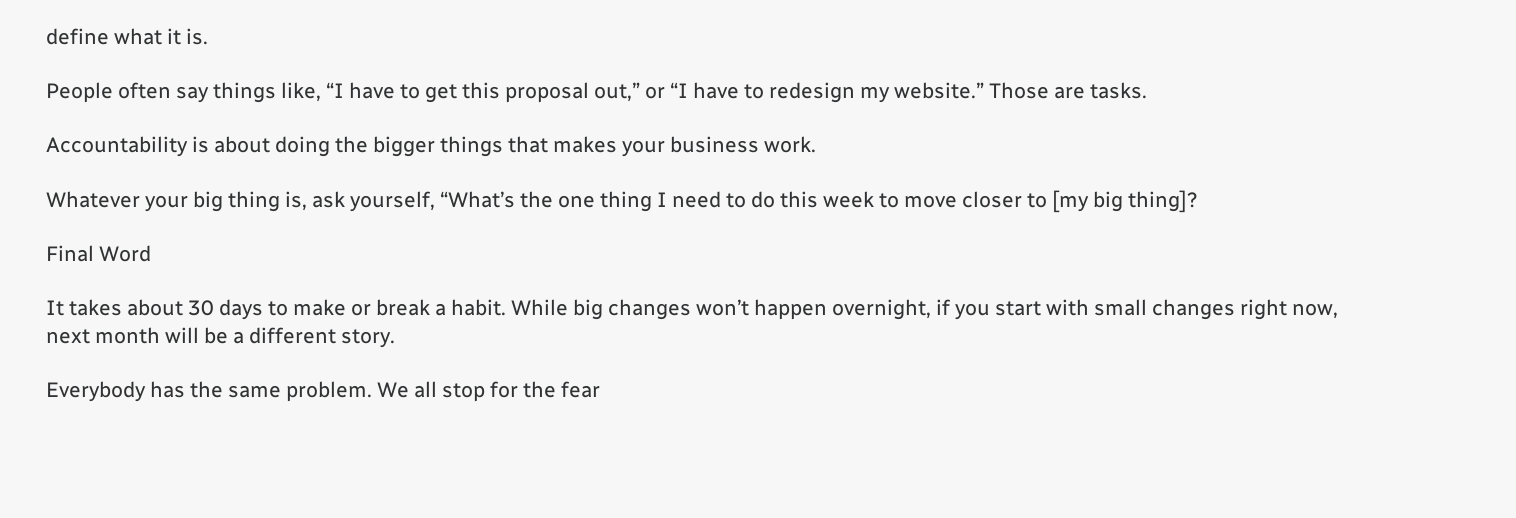define what it is.

People often say things like, “I have to get this proposal out,” or “I have to redesign my website.” Those are tasks.

Accountability is about doing the bigger things that makes your business work.

Whatever your big thing is, ask yourself, “What’s the one thing I need to do this week to move closer to [my big thing]?

Final Word

It takes about 30 days to make or break a habit. While big changes won’t happen overnight, if you start with small changes right now, next month will be a different story.

Everybody has the same problem. We all stop for the fear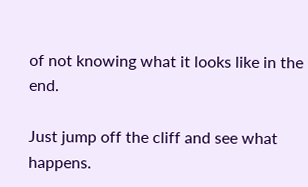of not knowing what it looks like in the end.

Just jump off the cliff and see what happens.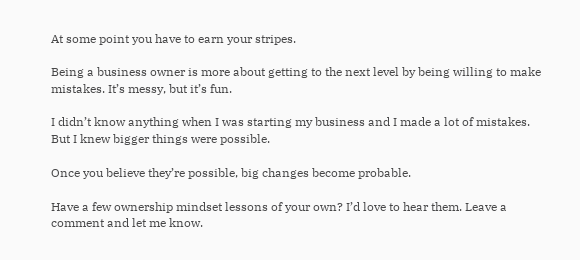At some point you have to earn your stripes.

Being a business owner is more about getting to the next level by being willing to make mistakes. It’s messy, but it’s fun.

I didn’t know anything when I was starting my business and I made a lot of mistakes. But I knew bigger things were possible.

Once you believe they’re possible, big changes become probable.

Have a few ownership mindset lessons of your own? I’d love to hear them. Leave a comment and let me know.